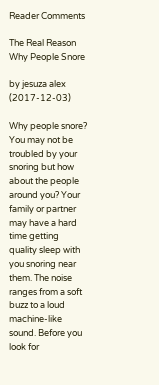Reader Comments

The Real Reason Why People Snore

by jesuza alex (2017-12-03)

Why people snore? You may not be troubled by your snoring but how about the people around you? Your family or partner may have a hard time getting quality sleep with you snoring near them. The noise ranges from a soft buzz to a loud machine-like sound. Before you look for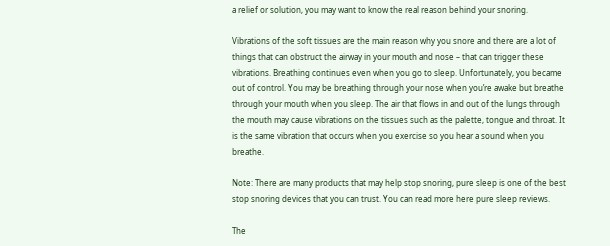a relief or solution, you may want to know the real reason behind your snoring.

Vibrations of the soft tissues are the main reason why you snore and there are a lot of things that can obstruct the airway in your mouth and nose – that can trigger these vibrations. Breathing continues even when you go to sleep. Unfortunately, you became out of control. You may be breathing through your nose when you’re awake but breathe through your mouth when you sleep. The air that flows in and out of the lungs through the mouth may cause vibrations on the tissues such as the palette, tongue and throat. It is the same vibration that occurs when you exercise so you hear a sound when you breathe.

Note: There are many products that may help stop snoring, pure sleep is one of the best stop snoring devices that you can trust. You can read more here pure sleep reviews.

The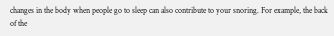changes in the body when people go to sleep can also contribute to your snoring. For example, the back of the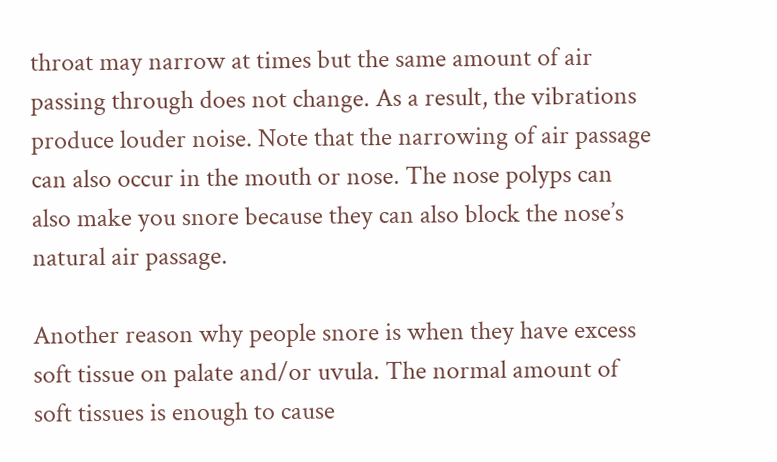throat may narrow at times but the same amount of air passing through does not change. As a result, the vibrations produce louder noise. Note that the narrowing of air passage can also occur in the mouth or nose. The nose polyps can also make you snore because they can also block the nose’s natural air passage.

Another reason why people snore is when they have excess soft tissue on palate and/or uvula. The normal amount of soft tissues is enough to cause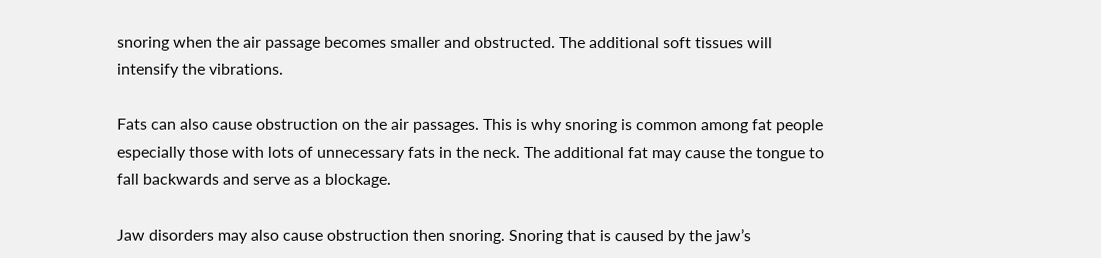snoring when the air passage becomes smaller and obstructed. The additional soft tissues will intensify the vibrations.

Fats can also cause obstruction on the air passages. This is why snoring is common among fat people especially those with lots of unnecessary fats in the neck. The additional fat may cause the tongue to fall backwards and serve as a blockage.

Jaw disorders may also cause obstruction then snoring. Snoring that is caused by the jaw’s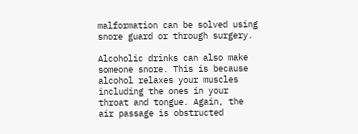malformation can be solved using snore guard or through surgery.

Alcoholic drinks can also make someone snore. This is because alcohol relaxes your muscles including the ones in your throat and tongue. Again, the air passage is obstructed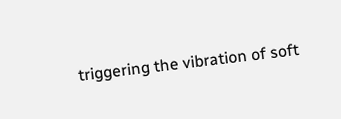triggering the vibration of soft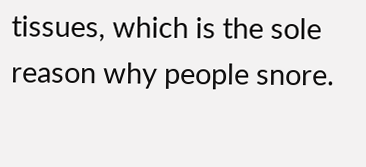tissues, which is the sole reason why people snore.